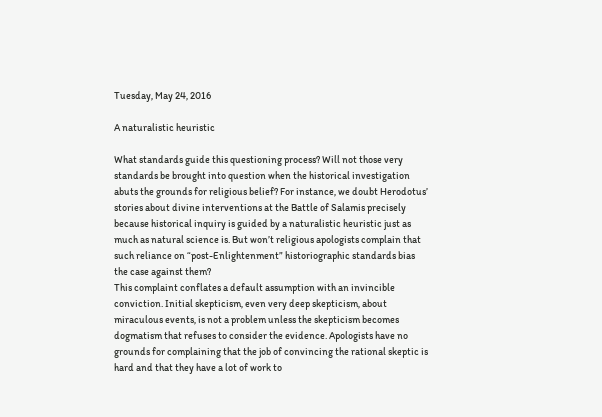Tuesday, May 24, 2016

A naturalistic heuristic

What standards guide this questioning process? Will not those very standards be brought into question when the historical investigation abuts the grounds for religious belief? For instance, we doubt Herodotus’ stories about divine interventions at the Battle of Salamis precisely because historical inquiry is guided by a naturalistic heuristic just as much as natural science is. But won’t religious apologists complain that such reliance on “post-Enlightenment” historiographic standards bias the case against them?
This complaint conflates a default assumption with an invincible conviction. Initial skepticism, even very deep skepticism, about miraculous events, is not a problem unless the skepticism becomes dogmatism that refuses to consider the evidence. Apologists have no grounds for complaining that the job of convincing the rational skeptic is hard and that they have a lot of work to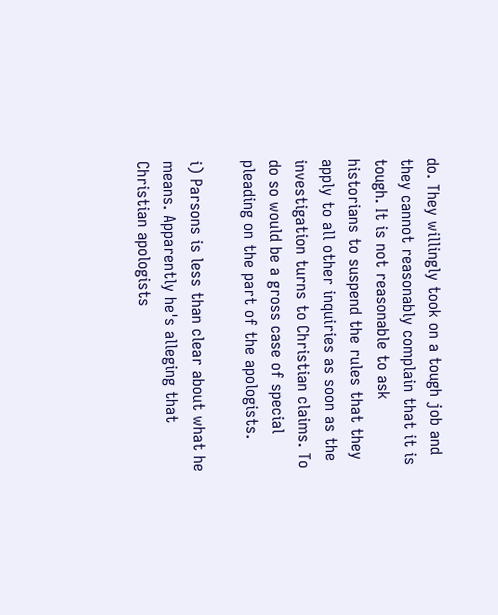do. They willingly took on a tough job and they cannot reasonably complain that it is tough. It is not reasonable to ask historians to suspend the rules that they apply to all other inquiries as soon as the investigation turns to Christian claims. To do so would be a gross case of special pleading on the part of the apologists.

i) Parsons is less than clear about what he means. Apparently he's alleging that Christian apologists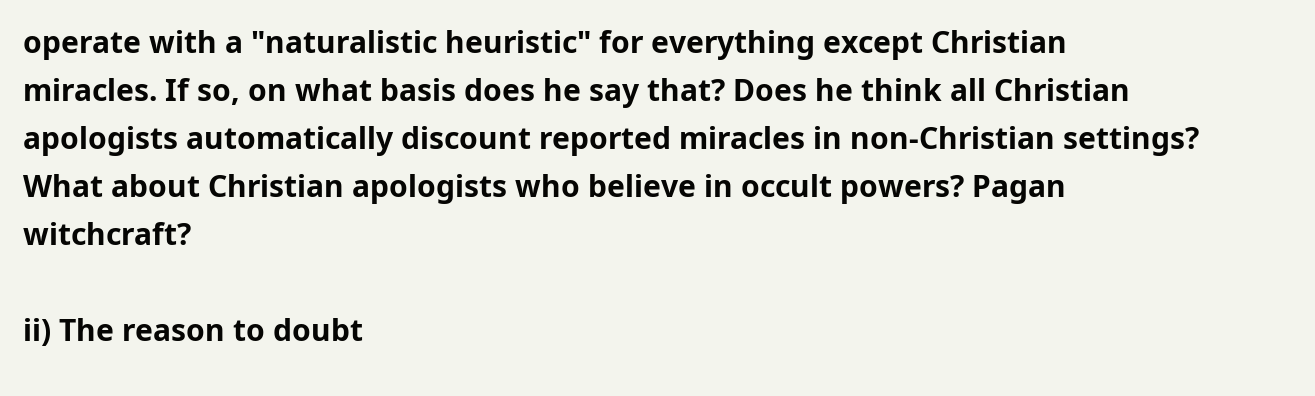operate with a "naturalistic heuristic" for everything except Christian miracles. If so, on what basis does he say that? Does he think all Christian apologists automatically discount reported miracles in non-Christian settings? What about Christian apologists who believe in occult powers? Pagan witchcraft?

ii) The reason to doubt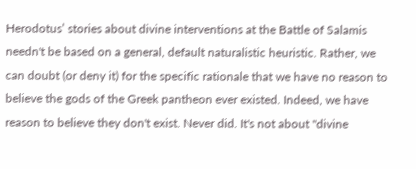Herodotus’ stories about divine interventions at the Battle of Salamis needn't be based on a general, default naturalistic heuristic. Rather, we can doubt (or deny it) for the specific rationale that we have no reason to believe the gods of the Greek pantheon ever existed. Indeed, we have reason to believe they don't exist. Never did. It's not about "divine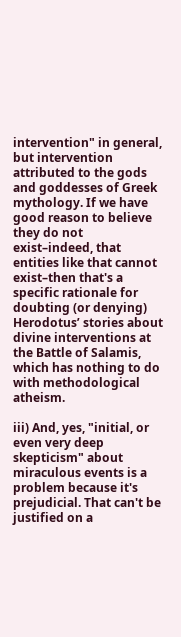intervention" in general, but intervention attributed to the gods and goddesses of Greek mythology. If we have good reason to believe they do not exist–indeed, that entities like that cannot exist–then that's a specific rationale for doubting (or denying) Herodotus’ stories about divine interventions at the Battle of Salamis, which has nothing to do with methodological atheism.

iii) And, yes, "initial, or even very deep skepticism" about miraculous events is a problem because it's prejudicial. That can't be justified on a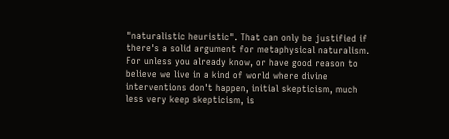"naturalistic heuristic". That can only be justified if there's a solid argument for metaphysical naturalism. For unless you already know, or have good reason to believe we live in a kind of world where divine interventions don't happen, initial skepticism, much less very keep skepticism, is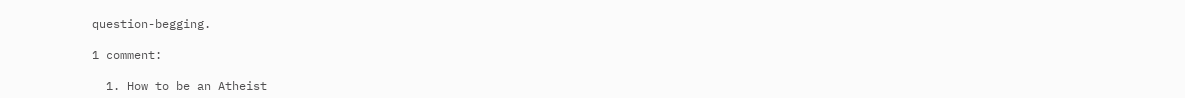question-begging.

1 comment:

  1. How to be an Atheist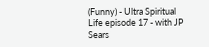(Funny) - Ultra Spiritual Life episode 17 - with JP Sears